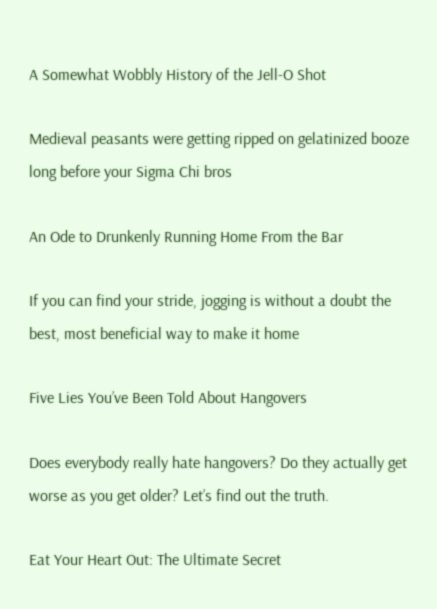A Somewhat Wobbly History of the Jell-O Shot

Medieval peasants were getting ripped on gelatinized booze long before your Sigma Chi bros

An Ode to Drunkenly Running Home From the Bar

If you can find your stride, jogging is without a doubt the best, most beneficial way to make it home

Five Lies You’ve Been Told About Hangovers

Does everybody really hate hangovers? Do they actually get worse as you get older? Let’s find out the truth.

Eat Your Heart Out: The Ultimate Secret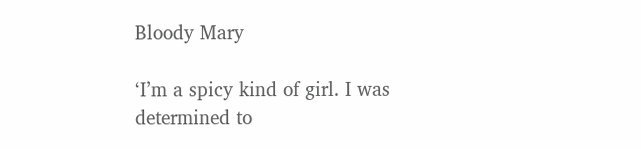Bloody Mary

‘I’m a spicy kind of girl. I was determined to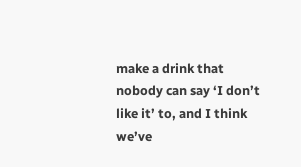make a drink that nobody can say ‘I don’t like it’ to, and I think we’ve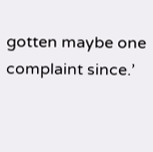gotten maybe one complaint since.’